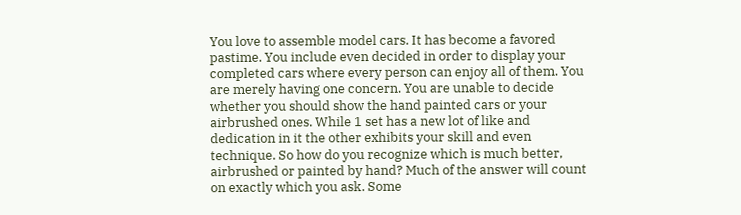You love to assemble model cars. It has become a favored pastime. You include even decided in order to display your completed cars where every person can enjoy all of them. You are merely having one concern. You are unable to decide whether you should show the hand painted cars or your airbrushed ones. While 1 set has a new lot of like and dedication in it the other exhibits your skill and even technique. So how do you recognize which is much better, airbrushed or painted by hand? Much of the answer will count on exactly which you ask. Some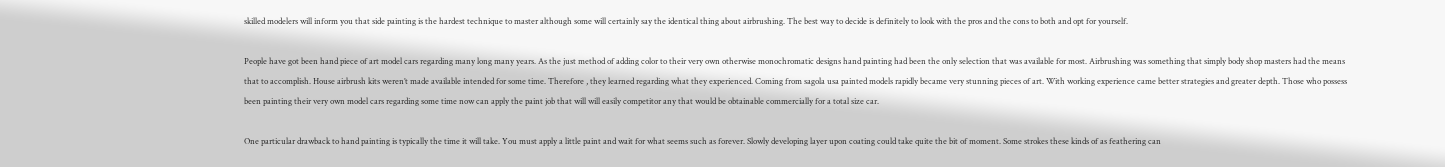skilled modelers will inform you that side painting is the hardest technique to master although some will certainly say the identical thing about airbrushing. The best way to decide is definitely to look with the pros and the cons to both and opt for yourself.

People have got been hand piece of art model cars regarding many long many years. As the just method of adding color to their very own otherwise monochromatic designs hand painting had been the only selection that was available for most. Airbrushing was something that simply body shop masters had the means that to accomplish. House airbrush kits weren’t made available intended for some time. Therefore , they learned regarding what they experienced. Coming from sagola usa painted models rapidly became very stunning pieces of art. With working experience came better strategies and greater depth. Those who possess been painting their very own model cars regarding some time now can apply the paint job that will will easily competitor any that would be obtainable commercially for a total size car.

One particular drawback to hand painting is typically the time it will take. You must apply a little paint and wait for what seems such as forever. Slowly developing layer upon coating could take quite the bit of moment. Some strokes these kinds of as feathering can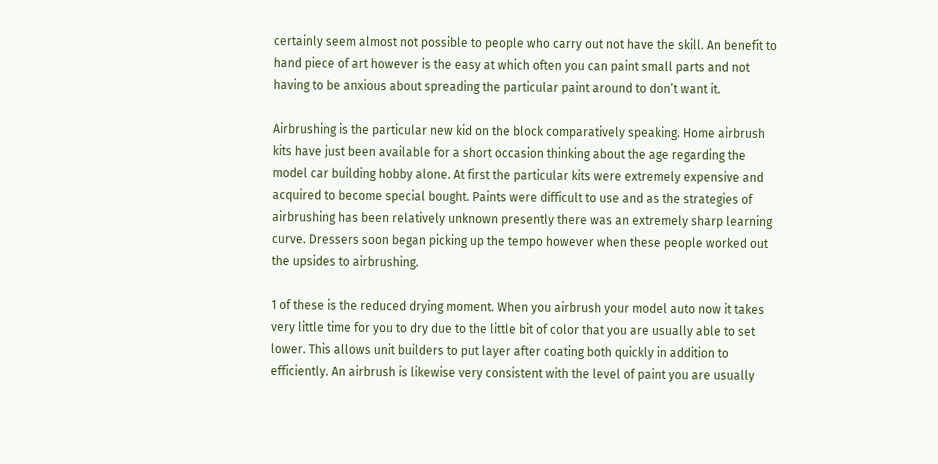certainly seem almost not possible to people who carry out not have the skill. An benefit to hand piece of art however is the easy at which often you can paint small parts and not having to be anxious about spreading the particular paint around to don’t want it.

Airbrushing is the particular new kid on the block comparatively speaking. Home airbrush kits have just been available for a short occasion thinking about the age regarding the model car building hobby alone. At first the particular kits were extremely expensive and acquired to become special bought. Paints were difficult to use and as the strategies of airbrushing has been relatively unknown presently there was an extremely sharp learning curve. Dressers soon began picking up the tempo however when these people worked out the upsides to airbrushing.

1 of these is the reduced drying moment. When you airbrush your model auto now it takes very little time for you to dry due to the little bit of color that you are usually able to set lower. This allows unit builders to put layer after coating both quickly in addition to efficiently. An airbrush is likewise very consistent with the level of paint you are usually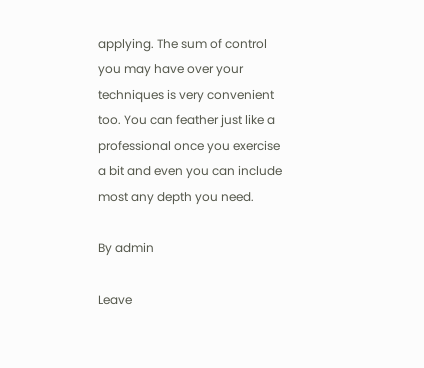applying. The sum of control you may have over your techniques is very convenient too. You can feather just like a professional once you exercise a bit and even you can include most any depth you need.

By admin

Leave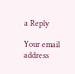a Reply

Your email address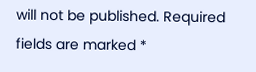will not be published. Required fields are marked *